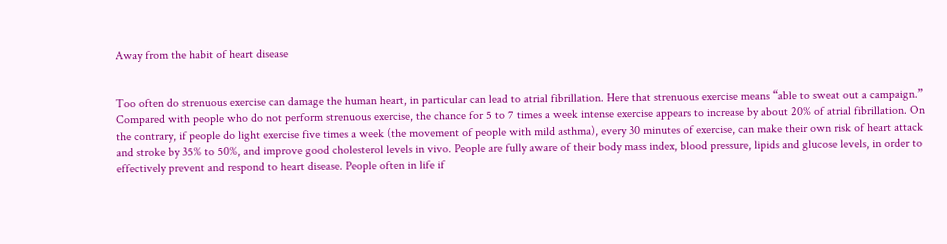Away from the habit of heart disease


Too often do strenuous exercise can damage the human heart, in particular can lead to atrial fibrillation. Here that strenuous exercise means “able to sweat out a campaign.” Compared with people who do not perform strenuous exercise, the chance for 5 to 7 times a week intense exercise appears to increase by about 20% of atrial fibrillation. On the contrary, if people do light exercise five times a week (the movement of people with mild asthma), every 30 minutes of exercise, can make their own risk of heart attack and stroke by 35% to 50%, and improve good cholesterol levels in vivo. People are fully aware of their body mass index, blood pressure, lipids and glucose levels, in order to effectively prevent and respond to heart disease. People often in life if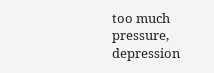too much pressure, depression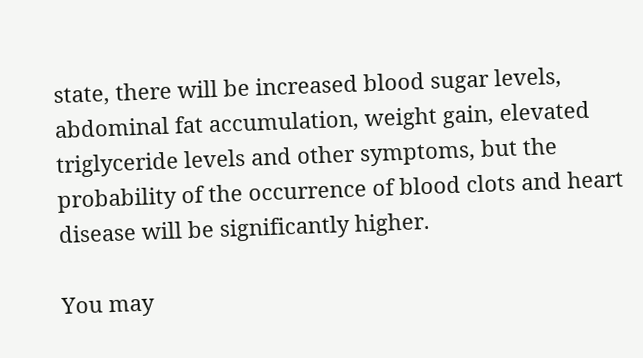state, there will be increased blood sugar levels, abdominal fat accumulation, weight gain, elevated triglyceride levels and other symptoms, but the probability of the occurrence of blood clots and heart disease will be significantly higher.

You may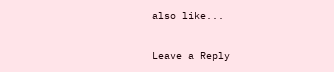also like...

Leave a Reply